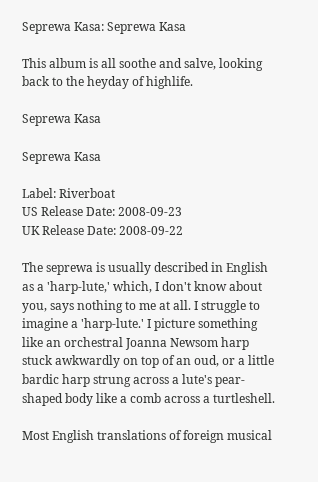Seprewa Kasa: Seprewa Kasa

This album is all soothe and salve, looking back to the heyday of highlife.

Seprewa Kasa

Seprewa Kasa

Label: Riverboat
US Release Date: 2008-09-23
UK Release Date: 2008-09-22

The seprewa is usually described in English as a 'harp-lute,' which, I don't know about you, says nothing to me at all. I struggle to imagine a 'harp-lute.' I picture something like an orchestral Joanna Newsom harp stuck awkwardly on top of an oud, or a little bardic harp strung across a lute's pear-shaped body like a comb across a turtleshell.

Most English translations of foreign musical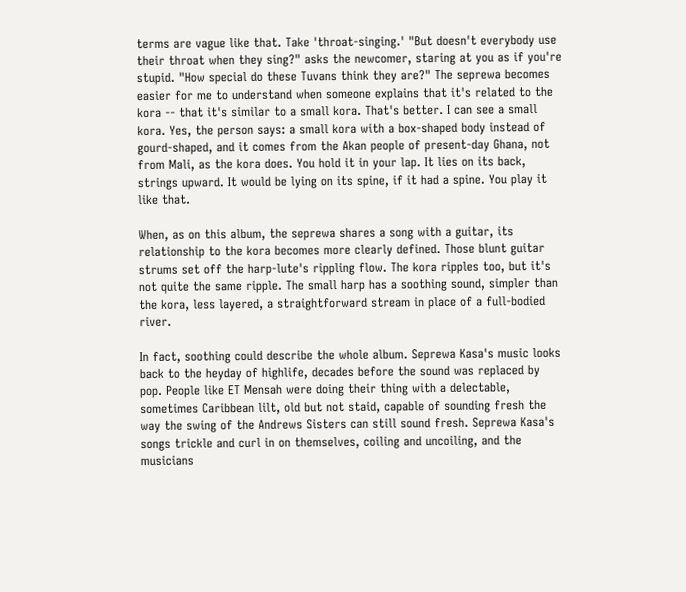terms are vague like that. Take 'throat-singing.' "But doesn't everybody use their throat when they sing?" asks the newcomer, staring at you as if you're stupid. "How special do these Tuvans think they are?" The seprewa becomes easier for me to understand when someone explains that it's related to the kora -- that it's similar to a small kora. That's better. I can see a small kora. Yes, the person says: a small kora with a box-shaped body instead of gourd-shaped, and it comes from the Akan people of present-day Ghana, not from Mali, as the kora does. You hold it in your lap. It lies on its back, strings upward. It would be lying on its spine, if it had a spine. You play it like that.

When, as on this album, the seprewa shares a song with a guitar, its relationship to the kora becomes more clearly defined. Those blunt guitar strums set off the harp-lute's rippling flow. The kora ripples too, but it's not quite the same ripple. The small harp has a soothing sound, simpler than the kora, less layered, a straightforward stream in place of a full-bodied river.

In fact, soothing could describe the whole album. Seprewa Kasa's music looks back to the heyday of highlife, decades before the sound was replaced by pop. People like ET Mensah were doing their thing with a delectable, sometimes Caribbean lilt, old but not staid, capable of sounding fresh the way the swing of the Andrews Sisters can still sound fresh. Seprewa Kasa's songs trickle and curl in on themselves, coiling and uncoiling, and the musicians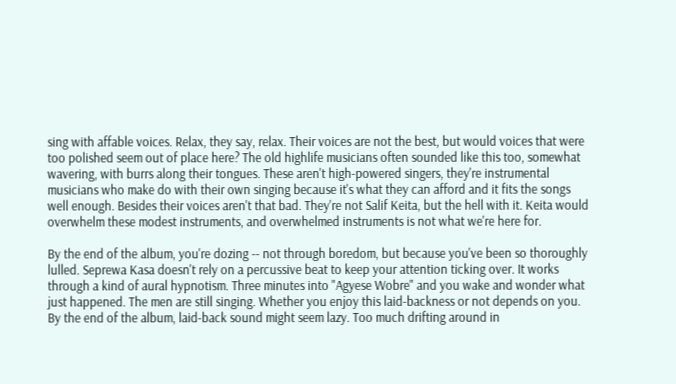sing with affable voices. Relax, they say, relax. Their voices are not the best, but would voices that were too polished seem out of place here? The old highlife musicians often sounded like this too, somewhat wavering, with burrs along their tongues. These aren't high-powered singers, they're instrumental musicians who make do with their own singing because it's what they can afford and it fits the songs well enough. Besides their voices aren't that bad. They're not Salif Keita, but the hell with it. Keita would overwhelm these modest instruments, and overwhelmed instruments is not what we're here for.

By the end of the album, you're dozing -- not through boredom, but because you've been so thoroughly lulled. Seprewa Kasa doesn't rely on a percussive beat to keep your attention ticking over. It works through a kind of aural hypnotism. Three minutes into "Agyese Wobre" and you wake and wonder what just happened. The men are still singing. Whether you enjoy this laid-backness or not depends on you. By the end of the album, laid-back sound might seem lazy. Too much drifting around in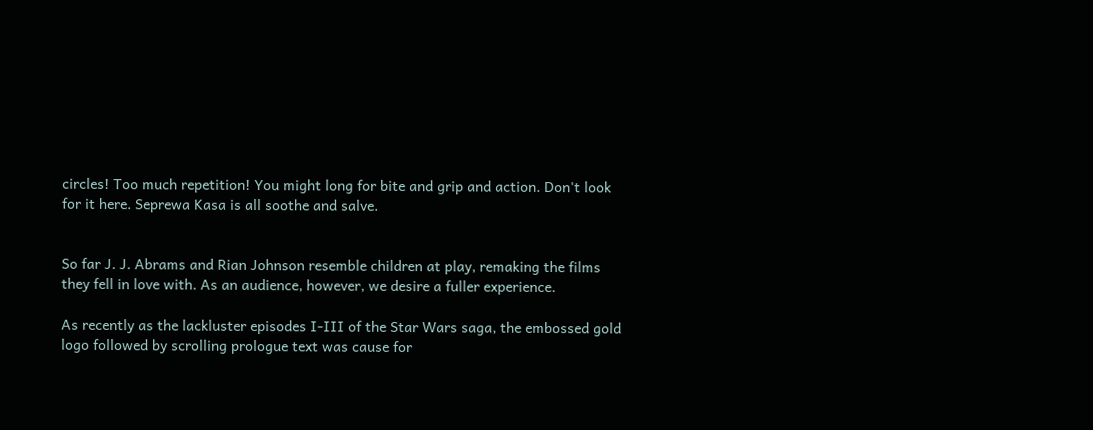circles! Too much repetition! You might long for bite and grip and action. Don't look for it here. Seprewa Kasa is all soothe and salve.


So far J. J. Abrams and Rian Johnson resemble children at play, remaking the films they fell in love with. As an audience, however, we desire a fuller experience.

As recently as the lackluster episodes I-III of the Star Wars saga, the embossed gold logo followed by scrolling prologue text was cause for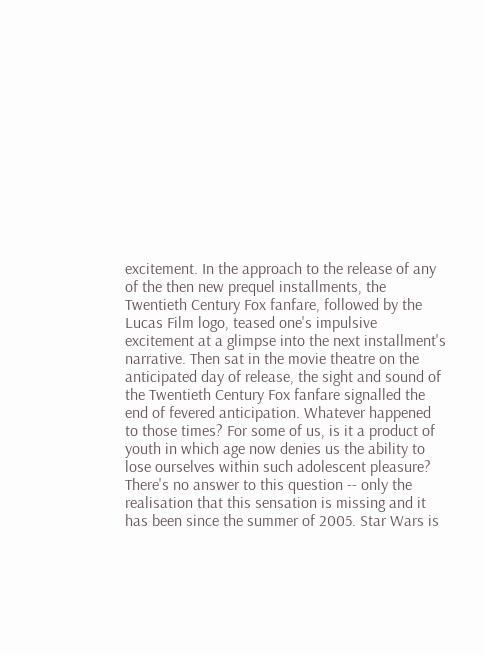excitement. In the approach to the release of any of the then new prequel installments, the Twentieth Century Fox fanfare, followed by the Lucas Film logo, teased one's impulsive excitement at a glimpse into the next installment's narrative. Then sat in the movie theatre on the anticipated day of release, the sight and sound of the Twentieth Century Fox fanfare signalled the end of fevered anticipation. Whatever happened to those times? For some of us, is it a product of youth in which age now denies us the ability to lose ourselves within such adolescent pleasure? There's no answer to this question -- only the realisation that this sensation is missing and it has been since the summer of 2005. Star Wars is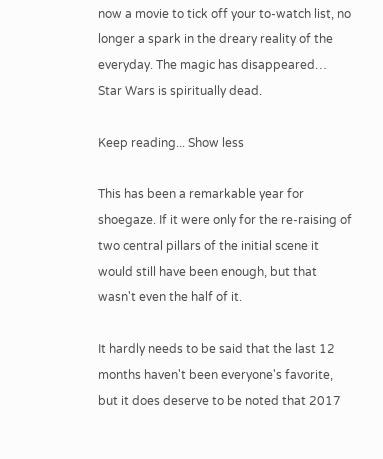now a movie to tick off your to-watch list, no longer a spark in the dreary reality of the everyday. The magic has disappeared… Star Wars is spiritually dead.

Keep reading... Show less

This has been a remarkable year for shoegaze. If it were only for the re-raising of two central pillars of the initial scene it would still have been enough, but that wasn't even the half of it.

It hardly needs to be said that the last 12 months haven't been everyone's favorite, but it does deserve to be noted that 2017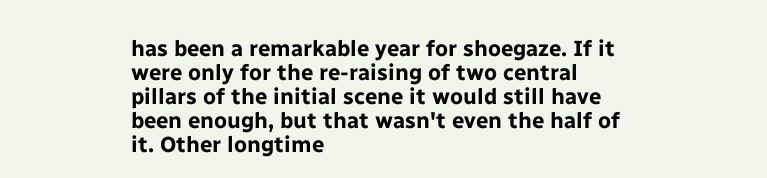has been a remarkable year for shoegaze. If it were only for the re-raising of two central pillars of the initial scene it would still have been enough, but that wasn't even the half of it. Other longtime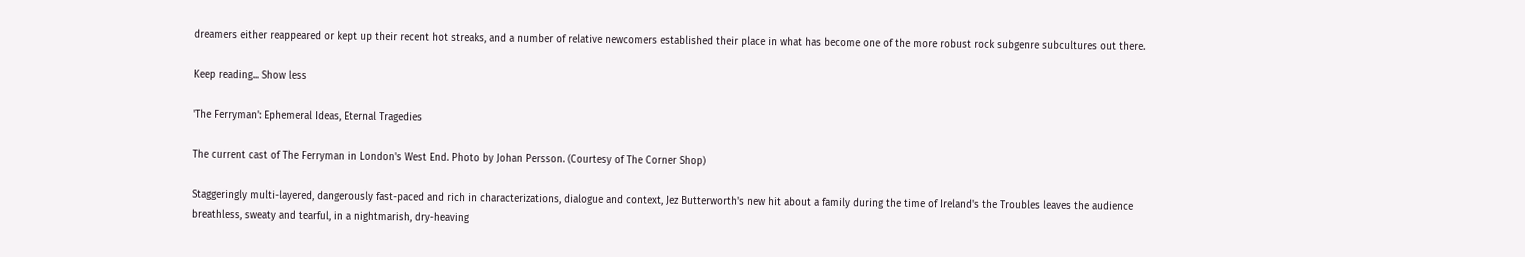dreamers either reappeared or kept up their recent hot streaks, and a number of relative newcomers established their place in what has become one of the more robust rock subgenre subcultures out there.

Keep reading... Show less

'The Ferryman': Ephemeral Ideas, Eternal Tragedies

The current cast of The Ferryman in London's West End. Photo by Johan Persson. (Courtesy of The Corner Shop)

Staggeringly multi-layered, dangerously fast-paced and rich in characterizations, dialogue and context, Jez Butterworth's new hit about a family during the time of Ireland's the Troubles leaves the audience breathless, sweaty and tearful, in a nightmarish, dry-heaving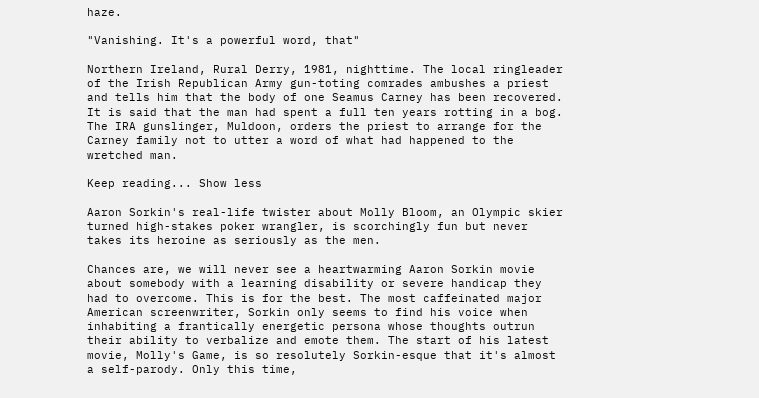haze.

"Vanishing. It's a powerful word, that"

Northern Ireland, Rural Derry, 1981, nighttime. The local ringleader of the Irish Republican Army gun-toting comrades ambushes a priest and tells him that the body of one Seamus Carney has been recovered. It is said that the man had spent a full ten years rotting in a bog. The IRA gunslinger, Muldoon, orders the priest to arrange for the Carney family not to utter a word of what had happened to the wretched man.

Keep reading... Show less

Aaron Sorkin's real-life twister about Molly Bloom, an Olympic skier turned high-stakes poker wrangler, is scorchingly fun but never takes its heroine as seriously as the men.

Chances are, we will never see a heartwarming Aaron Sorkin movie about somebody with a learning disability or severe handicap they had to overcome. This is for the best. The most caffeinated major American screenwriter, Sorkin only seems to find his voice when inhabiting a frantically energetic persona whose thoughts outrun their ability to verbalize and emote them. The start of his latest movie, Molly's Game, is so resolutely Sorkin-esque that it's almost a self-parody. Only this time,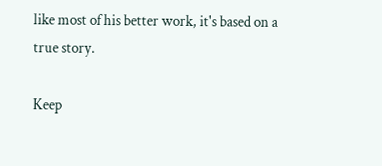like most of his better work, it's based on a true story.

Keep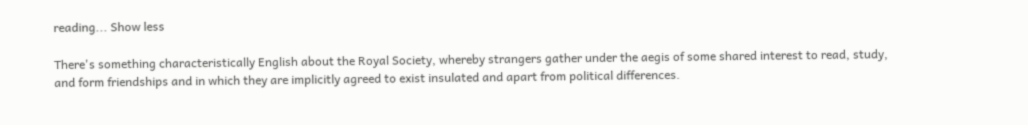reading... Show less

There's something characteristically English about the Royal Society, whereby strangers gather under the aegis of some shared interest to read, study, and form friendships and in which they are implicitly agreed to exist insulated and apart from political differences.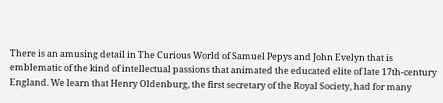There is an amusing detail in The Curious World of Samuel Pepys and John Evelyn that is emblematic of the kind of intellectual passions that animated the educated elite of late 17th-century England. We learn that Henry Oldenburg, the first secretary of the Royal Society, had for many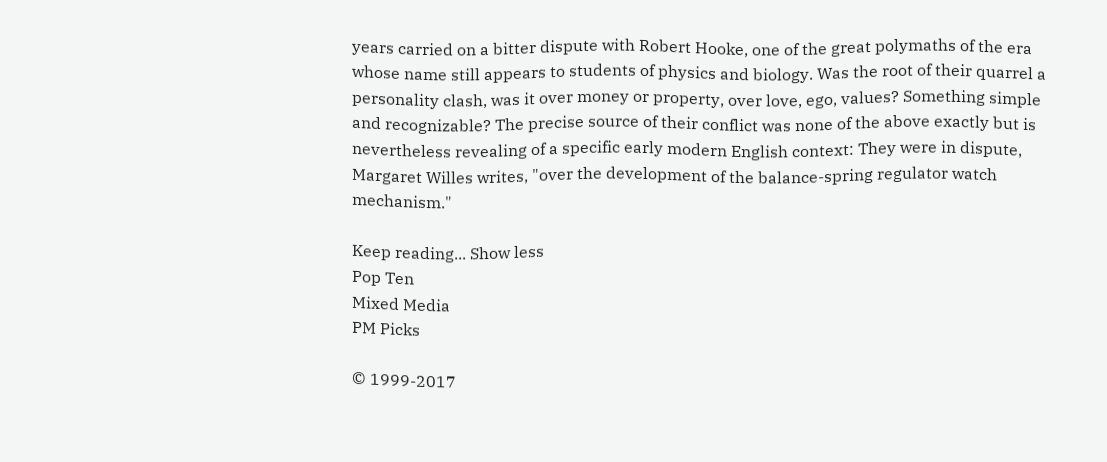years carried on a bitter dispute with Robert Hooke, one of the great polymaths of the era whose name still appears to students of physics and biology. Was the root of their quarrel a personality clash, was it over money or property, over love, ego, values? Something simple and recognizable? The precise source of their conflict was none of the above exactly but is nevertheless revealing of a specific early modern English context: They were in dispute, Margaret Willes writes, "over the development of the balance-spring regulator watch mechanism."

Keep reading... Show less
Pop Ten
Mixed Media
PM Picks

© 1999-2017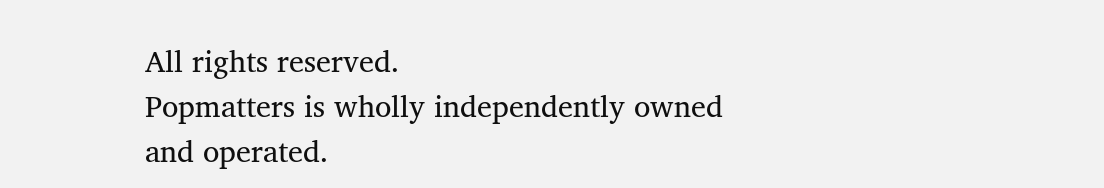All rights reserved.
Popmatters is wholly independently owned and operated.